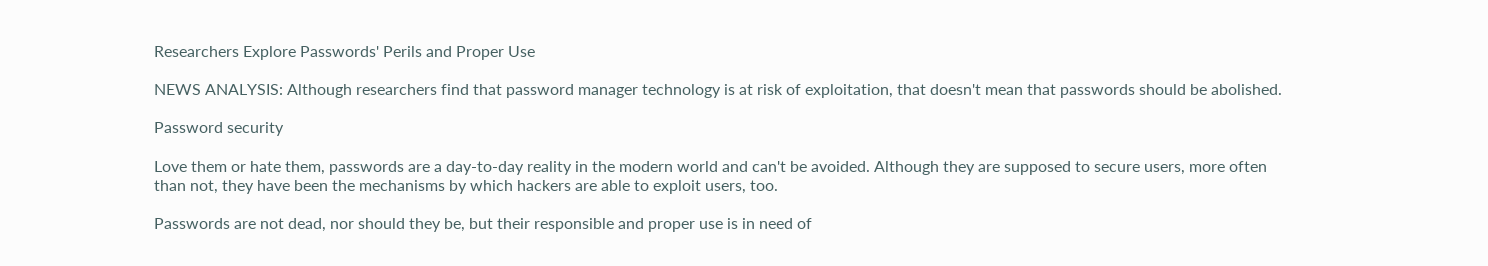Researchers Explore Passwords' Perils and Proper Use

NEWS ANALYSIS: Although researchers find that password manager technology is at risk of exploitation, that doesn't mean that passwords should be abolished.

Password security

Love them or hate them, passwords are a day-to-day reality in the modern world and can't be avoided. Although they are supposed to secure users, more often than not, they have been the mechanisms by which hackers are able to exploit users, too.

Passwords are not dead, nor should they be, but their responsible and proper use is in need of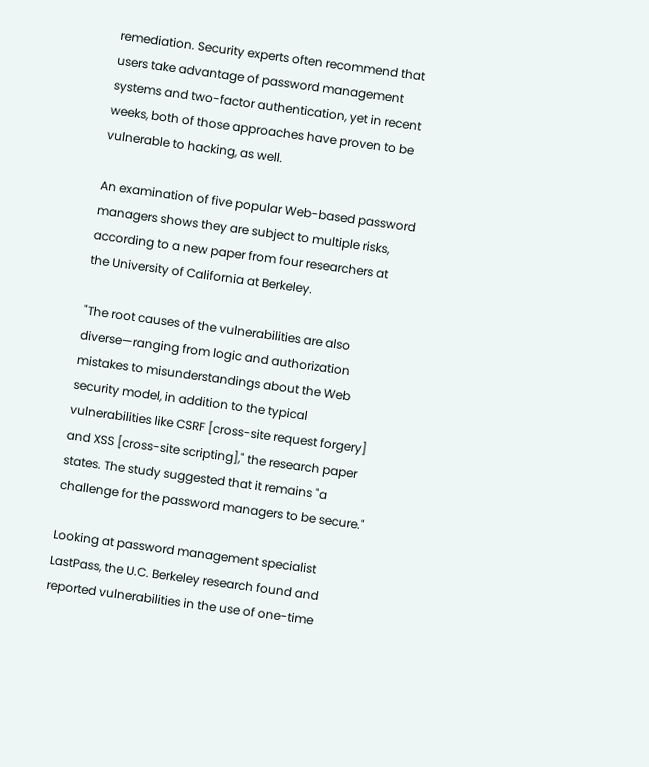remediation. Security experts often recommend that users take advantage of password management systems and two-factor authentication, yet in recent weeks, both of those approaches have proven to be vulnerable to hacking, as well.

An examination of five popular Web-based password managers shows they are subject to multiple risks, according to a new paper from four researchers at the University of California at Berkeley.

"The root causes of the vulnerabilities are also diverse—ranging from logic and authorization mistakes to misunderstandings about the Web security model, in addition to the typical vulnerabilities like CSRF [cross-site request forgery] and XSS [cross-site scripting]," the research paper states. The study suggested that it remains "a challenge for the password managers to be secure."

Looking at password management specialist LastPass, the U.C. Berkeley research found and reported vulnerabilities in the use of one-time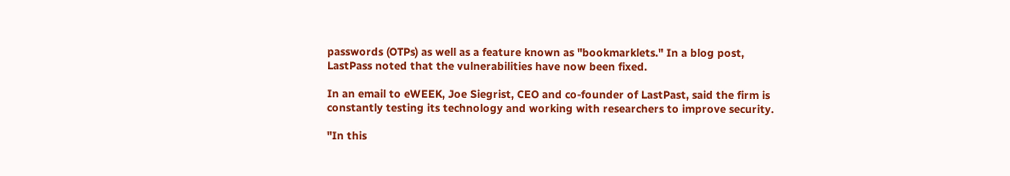passwords (OTPs) as well as a feature known as "bookmarklets." In a blog post, LastPass noted that the vulnerabilities have now been fixed.

In an email to eWEEK, Joe Siegrist, CEO and co-founder of LastPast, said the firm is constantly testing its technology and working with researchers to improve security.

"In this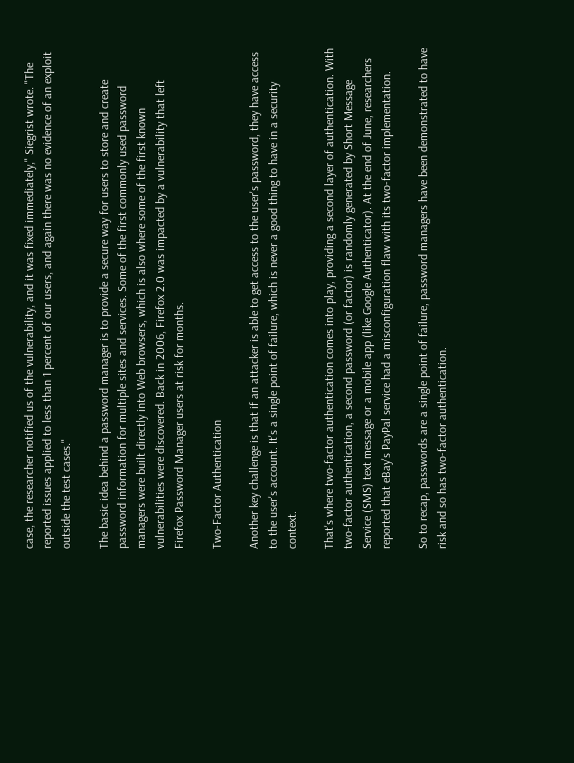case, the researcher notified us of the vulnerability, and it was fixed immediately," Siegrist wrote. "The reported issues applied to less than 1 percent of our users, and again there was no evidence of an exploit outside the test cases."

The basic idea behind a password manager is to provide a secure way for users to store and create password information for multiple sites and services. Some of the first commonly used password managers were built directly into Web browsers, which is also where some of the first known vulnerabilities were discovered. Back in 2006, Firefox 2.0 was impacted by a vulnerability that left Firefox Password Manager users at risk for months.

Two-Factor Authentication

Another key challenge is that if an attacker is able to get access to the user's password, they have access to the user's account. It's a single point of failure, which is never a good thing to have in a security context.

That's where two-factor authentication comes into play, providing a second layer of authentication. With two-factor authentication, a second password (or factor) is randomly generated by Short Message Service (SMS) text message or a mobile app (like Google Authenticator). At the end of June, researchers reported that eBay's PayPal service had a misconfiguration flaw with its two-factor implementation.

So to recap, passwords are a single point of failure, password managers have been demonstrated to have risk and so has two-factor authentication.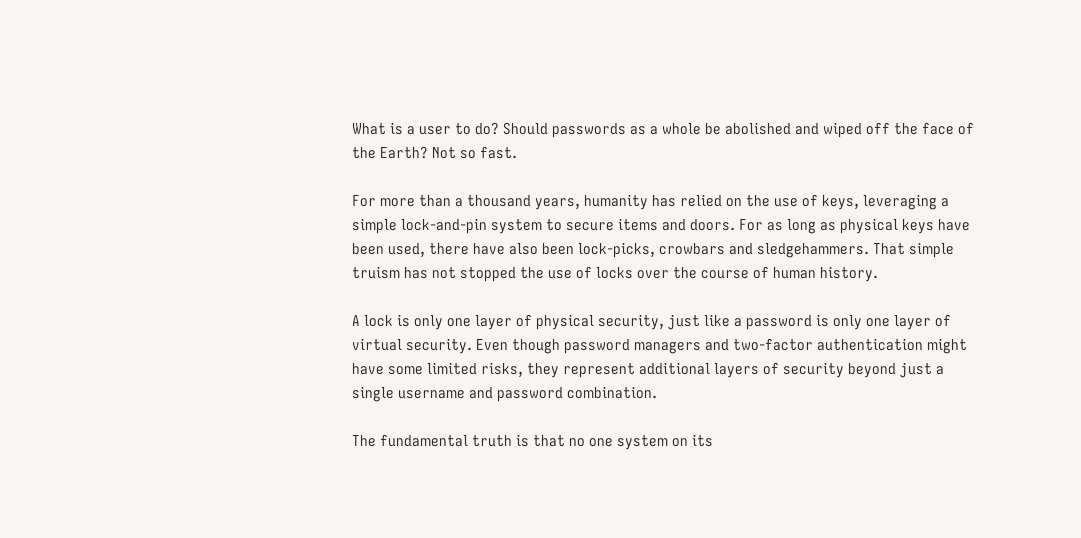What is a user to do? Should passwords as a whole be abolished and wiped off the face of the Earth? Not so fast.

For more than a thousand years, humanity has relied on the use of keys, leveraging a simple lock-and-pin system to secure items and doors. For as long as physical keys have been used, there have also been lock-picks, crowbars and sledgehammers. That simple truism has not stopped the use of locks over the course of human history.

A lock is only one layer of physical security, just like a password is only one layer of virtual security. Even though password managers and two-factor authentication might have some limited risks, they represent additional layers of security beyond just a single username and password combination.

The fundamental truth is that no one system on its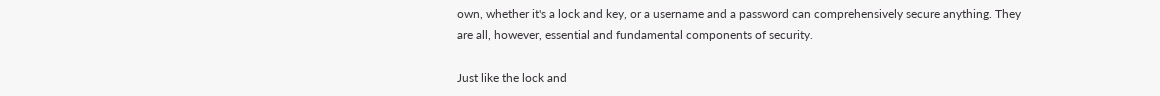own, whether it's a lock and key, or a username and a password can comprehensively secure anything. They are all, however, essential and fundamental components of security.

Just like the lock and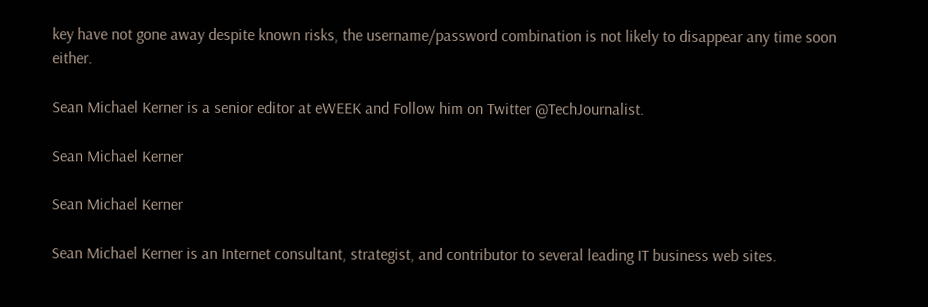key have not gone away despite known risks, the username/password combination is not likely to disappear any time soon either.

Sean Michael Kerner is a senior editor at eWEEK and Follow him on Twitter @TechJournalist.

Sean Michael Kerner

Sean Michael Kerner

Sean Michael Kerner is an Internet consultant, strategist, and contributor to several leading IT business web sites.